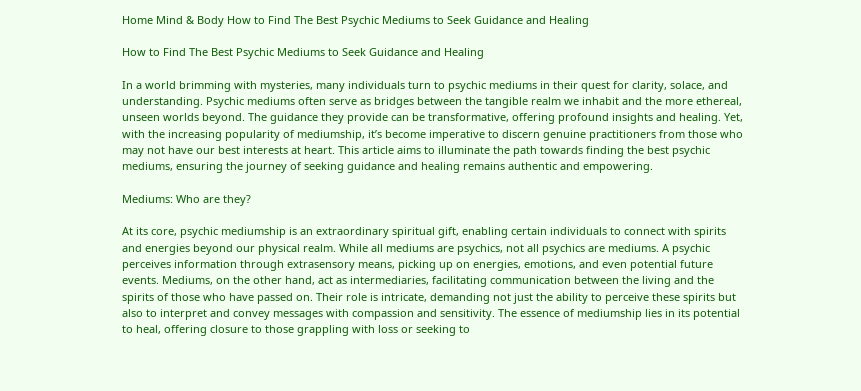Home Mind & Body How to Find The Best Psychic Mediums to Seek Guidance and Healing

How to Find The Best Psychic Mediums to Seek Guidance and Healing

In a world brimming with mysteries, many individuals turn to psychic mediums in their quest for clarity, solace, and understanding. Psychic mediums often serve as bridges between the tangible realm we inhabit and the more ethereal, unseen worlds beyond. The guidance they provide can be transformative, offering profound insights and healing. Yet, with the increasing popularity of mediumship, it’s become imperative to discern genuine practitioners from those who may not have our best interests at heart. This article aims to illuminate the path towards finding the best psychic mediums, ensuring the journey of seeking guidance and healing remains authentic and empowering.

Mediums: Who are they?

At its core, psychic mediumship is an extraordinary spiritual gift, enabling certain individuals to connect with spirits and energies beyond our physical realm. While all mediums are psychics, not all psychics are mediums. A psychic perceives information through extrasensory means, picking up on energies, emotions, and even potential future events. Mediums, on the other hand, act as intermediaries, facilitating communication between the living and the spirits of those who have passed on. Their role is intricate, demanding not just the ability to perceive these spirits but also to interpret and convey messages with compassion and sensitivity. The essence of mediumship lies in its potential to heal, offering closure to those grappling with loss or seeking to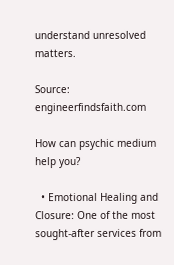understand unresolved matters.

Source: engineerfindsfaith.com

How can psychic medium help you?

  • Emotional Healing and Closure: One of the most sought-after services from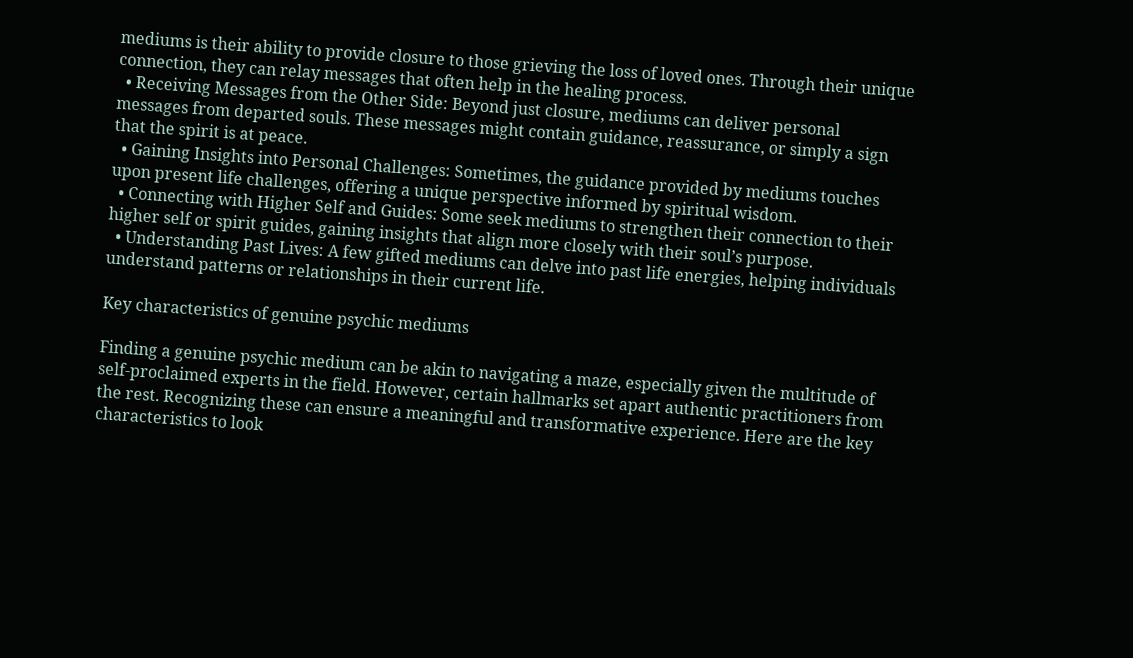mediums is their ability to provide closure to those grieving the loss of loved ones. Through their unique connection, they can relay messages that often help in the healing process.
  • Receiving Messages from the Other Side: Beyond just closure, mediums can deliver personal messages from departed souls. These messages might contain guidance, reassurance, or simply a sign that the spirit is at peace.
  • Gaining Insights into Personal Challenges: Sometimes, the guidance provided by mediums touches upon present life challenges, offering a unique perspective informed by spiritual wisdom.
  • Connecting with Higher Self and Guides: Some seek mediums to strengthen their connection to their higher self or spirit guides, gaining insights that align more closely with their soul’s purpose.
  • Understanding Past Lives: A few gifted mediums can delve into past life energies, helping individuals understand patterns or relationships in their current life.

Key characteristics of genuine psychic mediums

Finding a genuine psychic medium can be akin to navigating a maze, especially given the multitude of self-proclaimed experts in the field. However, certain hallmarks set apart authentic practitioners from the rest. Recognizing these can ensure a meaningful and transformative experience. Here are the key characteristics to look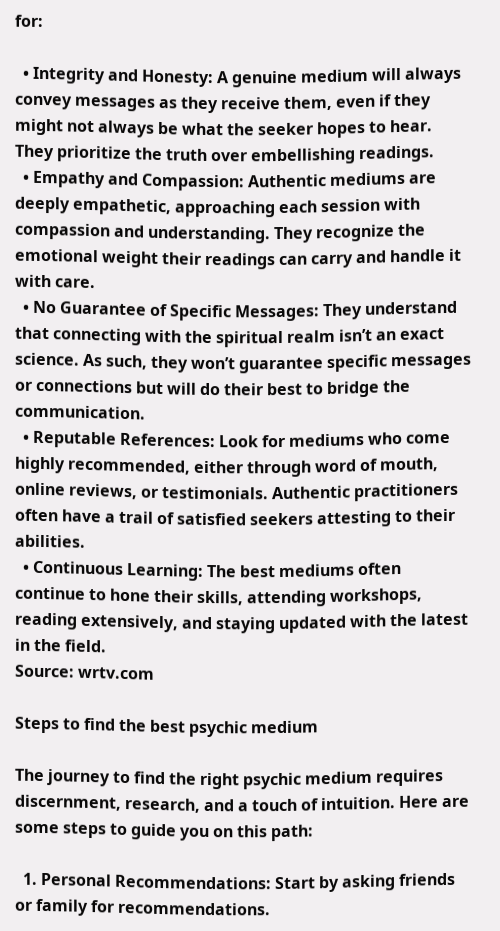for:

  • Integrity and Honesty: A genuine medium will always convey messages as they receive them, even if they might not always be what the seeker hopes to hear. They prioritize the truth over embellishing readings.
  • Empathy and Compassion: Authentic mediums are deeply empathetic, approaching each session with compassion and understanding. They recognize the emotional weight their readings can carry and handle it with care.
  • No Guarantee of Specific Messages: They understand that connecting with the spiritual realm isn’t an exact science. As such, they won’t guarantee specific messages or connections but will do their best to bridge the communication.
  • Reputable References: Look for mediums who come highly recommended, either through word of mouth, online reviews, or testimonials. Authentic practitioners often have a trail of satisfied seekers attesting to their abilities.
  • Continuous Learning: The best mediums often continue to hone their skills, attending workshops, reading extensively, and staying updated with the latest in the field.
Source: wrtv.com

Steps to find the best psychic medium

The journey to find the right psychic medium requires discernment, research, and a touch of intuition. Here are some steps to guide you on this path:

  1. Personal Recommendations: Start by asking friends or family for recommendations.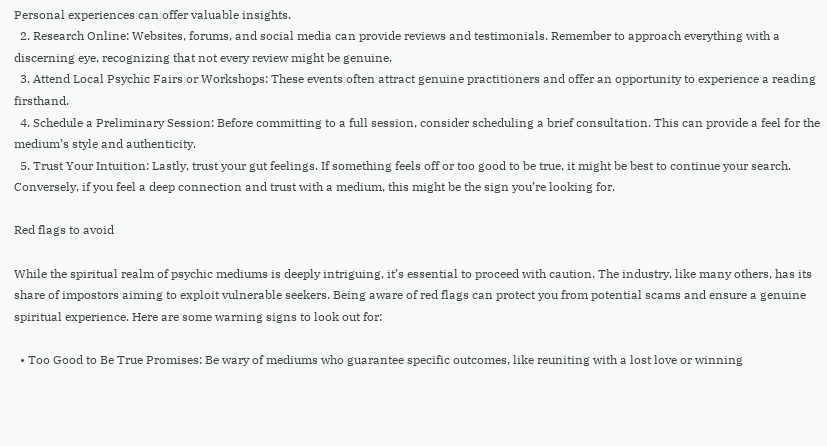Personal experiences can offer valuable insights.
  2. Research Online: Websites, forums, and social media can provide reviews and testimonials. Remember to approach everything with a discerning eye, recognizing that not every review might be genuine.
  3. Attend Local Psychic Fairs or Workshops: These events often attract genuine practitioners and offer an opportunity to experience a reading firsthand.
  4. Schedule a Preliminary Session: Before committing to a full session, consider scheduling a brief consultation. This can provide a feel for the medium’s style and authenticity.
  5. Trust Your Intuition: Lastly, trust your gut feelings. If something feels off or too good to be true, it might be best to continue your search. Conversely, if you feel a deep connection and trust with a medium, this might be the sign you’re looking for.

Red flags to avoid

While the spiritual realm of psychic mediums is deeply intriguing, it’s essential to proceed with caution. The industry, like many others, has its share of impostors aiming to exploit vulnerable seekers. Being aware of red flags can protect you from potential scams and ensure a genuine spiritual experience. Here are some warning signs to look out for:

  • Too Good to Be True Promises: Be wary of mediums who guarantee specific outcomes, like reuniting with a lost love or winning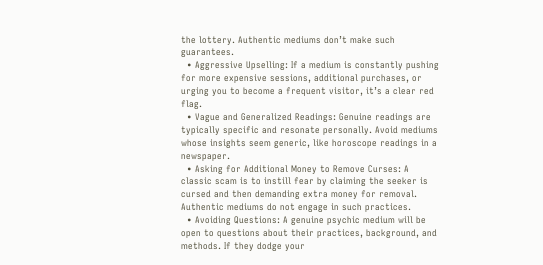the lottery. Authentic mediums don’t make such guarantees.
  • Aggressive Upselling: If a medium is constantly pushing for more expensive sessions, additional purchases, or urging you to become a frequent visitor, it’s a clear red flag.
  • Vague and Generalized Readings: Genuine readings are typically specific and resonate personally. Avoid mediums whose insights seem generic, like horoscope readings in a newspaper.
  • Asking for Additional Money to Remove Curses: A classic scam is to instill fear by claiming the seeker is cursed and then demanding extra money for removal. Authentic mediums do not engage in such practices.
  • Avoiding Questions: A genuine psychic medium will be open to questions about their practices, background, and methods. If they dodge your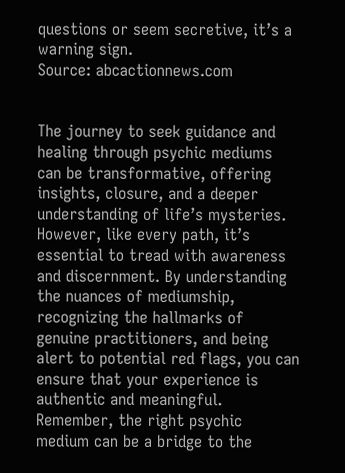questions or seem secretive, it’s a warning sign.
Source: abcactionnews.com


The journey to seek guidance and healing through psychic mediums can be transformative, offering insights, closure, and a deeper understanding of life’s mysteries. However, like every path, it’s essential to tread with awareness and discernment. By understanding the nuances of mediumship, recognizing the hallmarks of genuine practitioners, and being alert to potential red flags, you can ensure that your experience is authentic and meaningful. Remember, the right psychic medium can be a bridge to the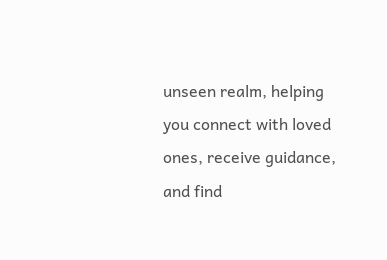unseen realm, helping you connect with loved ones, receive guidance, and find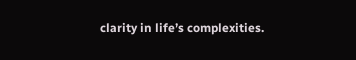clarity in life’s complexities.